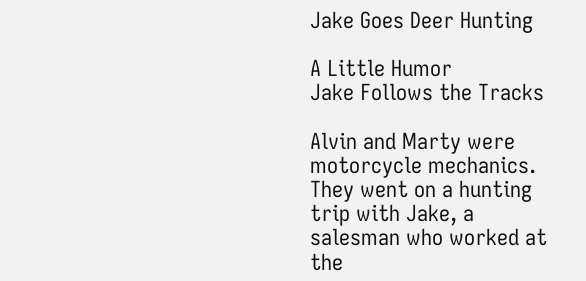Jake Goes Deer Hunting

A Little Humor
Jake Follows the Tracks

Alvin and Marty were motorcycle mechanics. They went on a hunting trip with Jake, a salesman who worked at the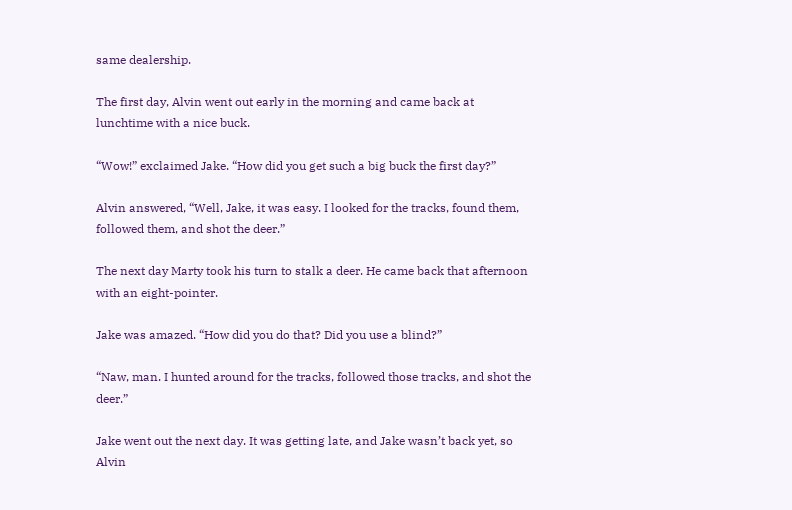same dealership.

The first day, Alvin went out early in the morning and came back at lunchtime with a nice buck.

“Wow!” exclaimed Jake. “How did you get such a big buck the first day?”

Alvin answered, “Well, Jake, it was easy. I looked for the tracks, found them, followed them, and shot the deer.”

The next day Marty took his turn to stalk a deer. He came back that afternoon with an eight-pointer.

Jake was amazed. “How did you do that? Did you use a blind?”

“Naw, man. I hunted around for the tracks, followed those tracks, and shot the deer.”

Jake went out the next day. It was getting late, and Jake wasn’t back yet, so Alvin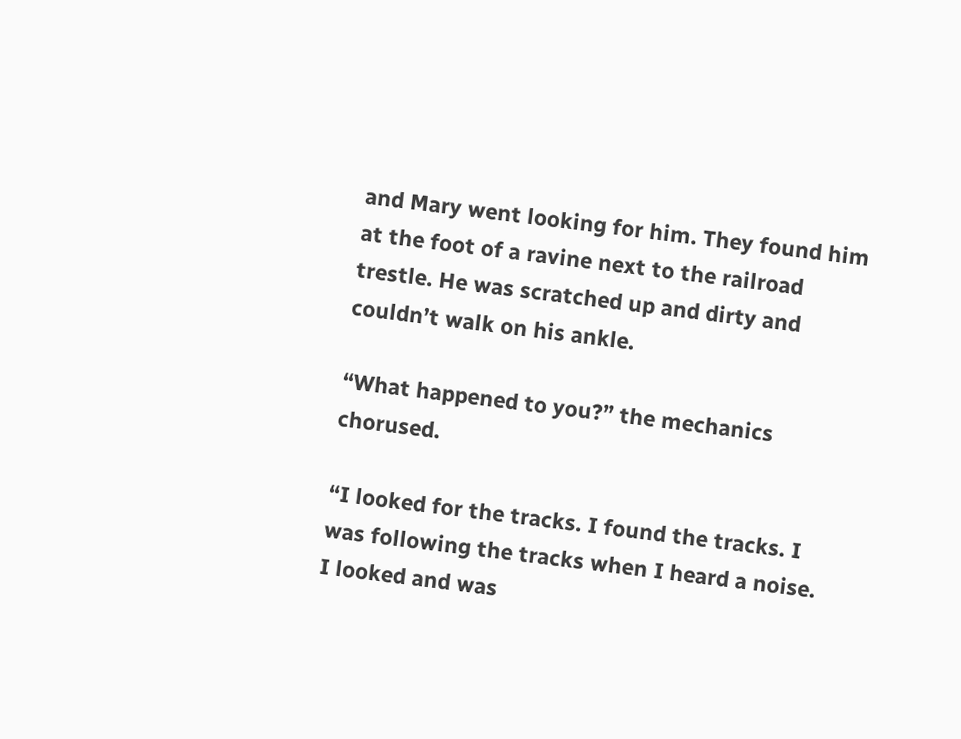and Mary went looking for him. They found him at the foot of a ravine next to the railroad trestle. He was scratched up and dirty and couldn’t walk on his ankle.

“What happened to you?” the mechanics chorused.

“I looked for the tracks. I found the tracks. I was following the tracks when I heard a noise. I looked and was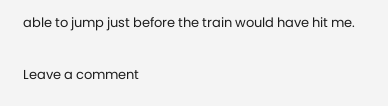able to jump just before the train would have hit me.

Leave a comment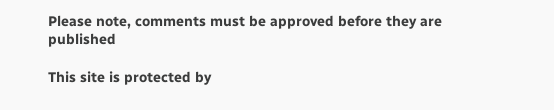Please note, comments must be approved before they are published

This site is protected by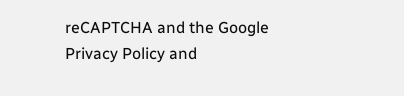reCAPTCHA and the Google Privacy Policy and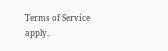Terms of Service apply.